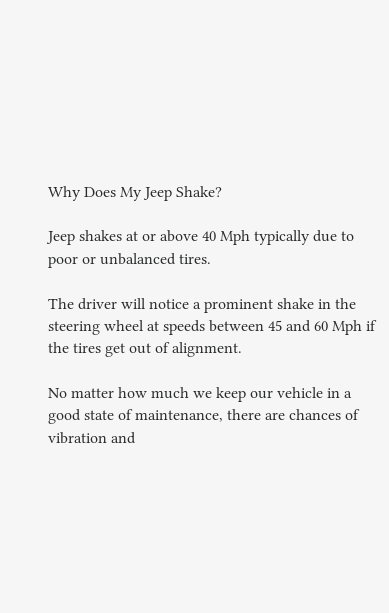Why Does My Jeep Shake?

Jeep shakes at or above 40 Mph typically due to poor or unbalanced tires.

The driver will notice a prominent shake in the steering wheel at speeds between 45 and 60 Mph if the tires get out of alignment.

No matter how much we keep our vehicle in a good state of maintenance, there are chances of vibration and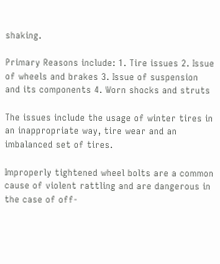shaking.

Primary Reasons include: 1. Tire issues 2. Issue of wheels and brakes 3. Issue of suspension and its components 4. Worn shocks and struts

The issues include the usage of winter tires in an inappropriate way, tire wear and an imbalanced set of tires.

Improperly tightened wheel bolts are a common cause of violent rattling and are dangerous in the case of off-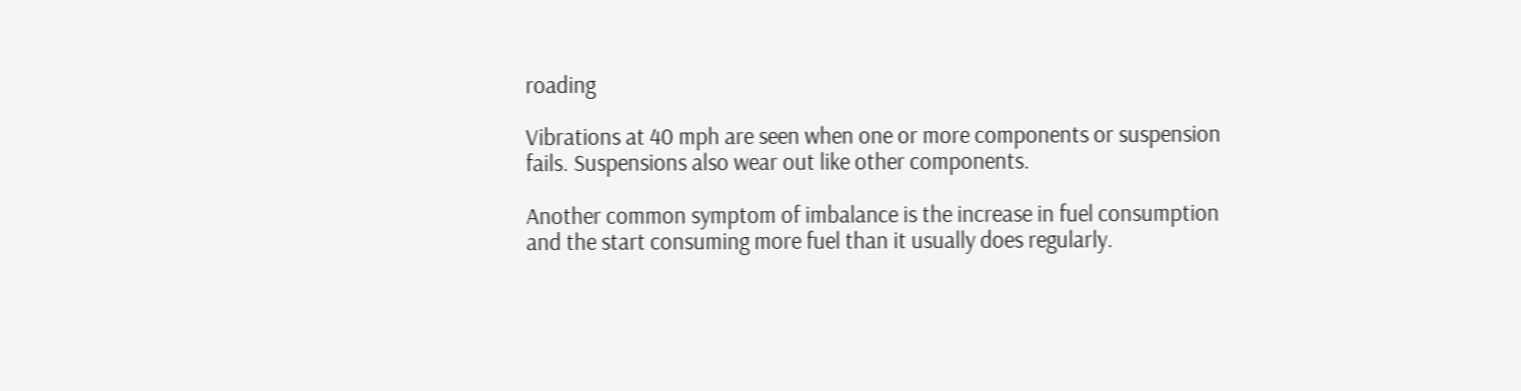roading

Vibrations at 40 mph are seen when one or more components or suspension fails. Suspensions also wear out like other components.

Another common symptom of imbalance is the increase in fuel consumption and the start consuming more fuel than it usually does regularly.